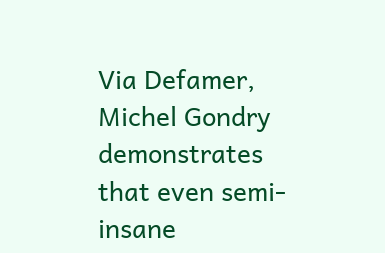Via Defamer, Michel Gondry demonstrates that even semi-insane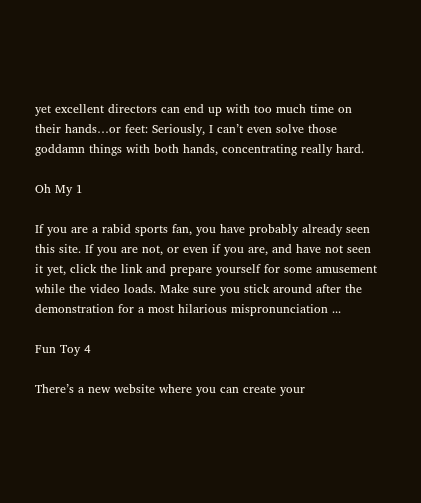yet excellent directors can end up with too much time on their hands…or feet: Seriously, I can’t even solve those goddamn things with both hands, concentrating really hard.

Oh My 1

If you are a rabid sports fan, you have probably already seen this site. If you are not, or even if you are, and have not seen it yet, click the link and prepare yourself for some amusement while the video loads. Make sure you stick around after the demonstration for a most hilarious mispronunciation ...

Fun Toy 4

There’s a new website where you can create your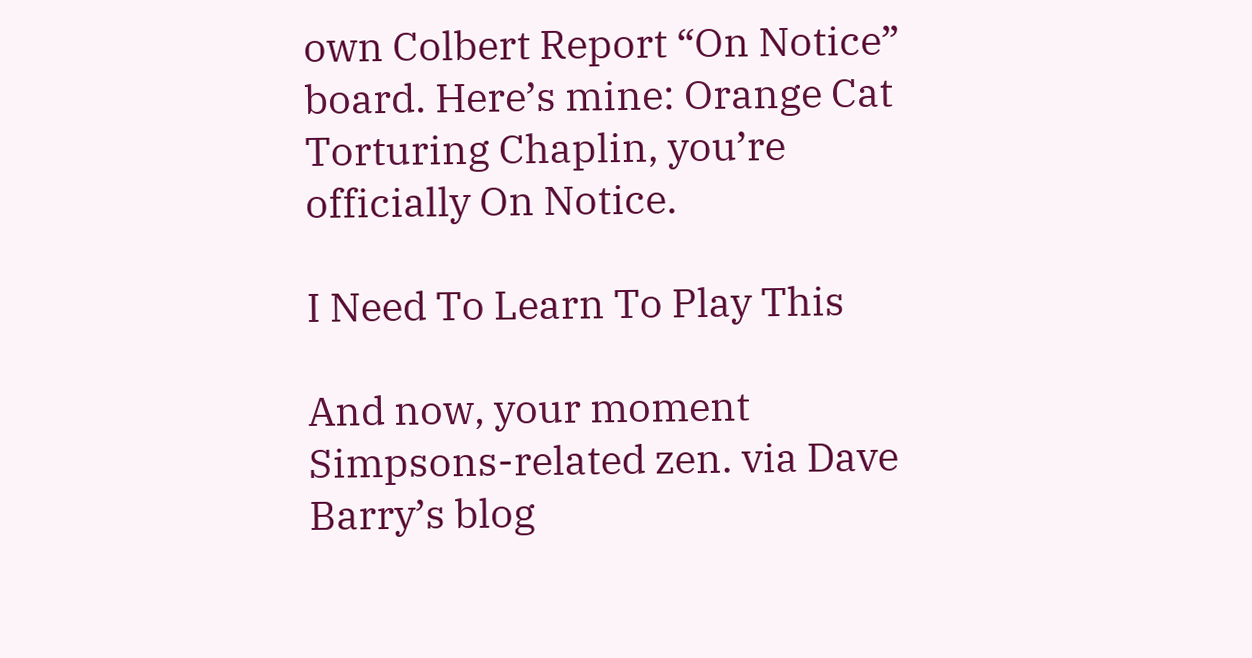own Colbert Report “On Notice” board. Here’s mine: Orange Cat Torturing Chaplin, you’re officially On Notice.

I Need To Learn To Play This

And now, your moment Simpsons-related zen. via Dave Barry’s blog